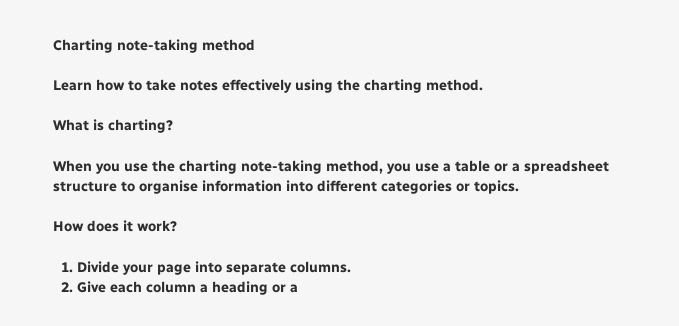Charting note-taking method

Learn how to take notes effectively using the charting method.

What is charting?

When you use the charting note-taking method, you use a table or a spreadsheet structure to organise information into different categories or topics.

How does it work?

  1. Divide your page into separate columns.
  2. Give each column a heading or a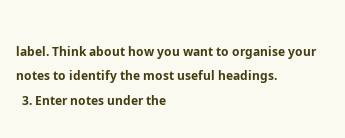label. Think about how you want to organise your notes to identify the most useful headings.
  3. Enter notes under the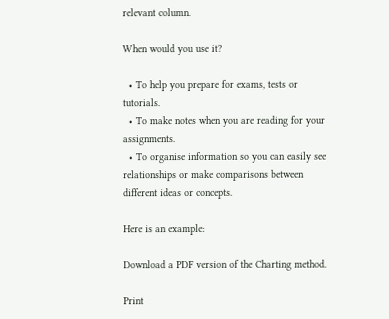relevant column.

When would you use it?

  • To help you prepare for exams, tests or tutorials.
  • To make notes when you are reading for your assignments.
  • To organise information so you can easily see relationships or make comparisons between different ideas or concepts.

Here is an example:

Download a PDF version of the Charting method.

Print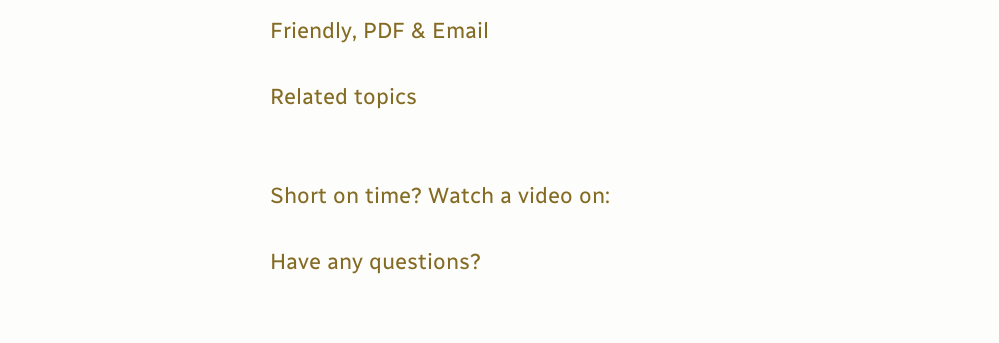Friendly, PDF & Email

Related topics


Short on time? Watch a video on:

Have any questions?